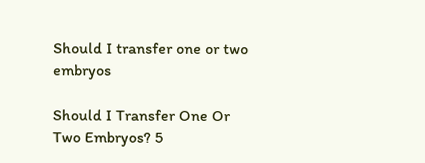Should I transfer one or two embryos

Should I Transfer One Or Two Embryos? 5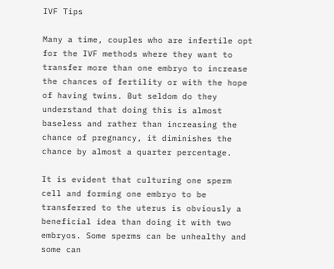IVF Tips

Many a time, couples who are infertile opt for the IVF methods where they want to transfer more than one embryo to increase the chances of fertility or with the hope of having twins. But seldom do they understand that doing this is almost baseless and rather than increasing the chance of pregnancy, it diminishes the chance by almost a quarter percentage.

It is evident that culturing one sperm cell and forming one embryo to be transferred to the uterus is obviously a beneficial idea than doing it with two embryos. Some sperms can be unhealthy and some can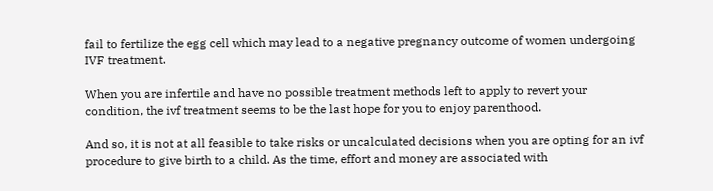fail to fertilize the egg cell which may lead to a negative pregnancy outcome of women undergoing IVF treatment.

When you are infertile and have no possible treatment methods left to apply to revert your condition, the ivf treatment seems to be the last hope for you to enjoy parenthood.

And so, it is not at all feasible to take risks or uncalculated decisions when you are opting for an ivf procedure to give birth to a child. As the time, effort and money are associated with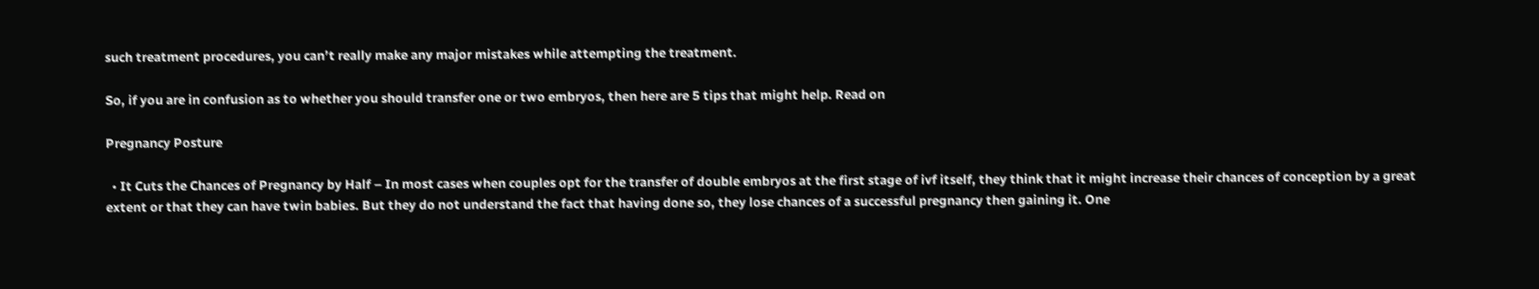such treatment procedures, you can’t really make any major mistakes while attempting the treatment.

So, if you are in confusion as to whether you should transfer one or two embryos, then here are 5 tips that might help. Read on

Pregnancy Posture

  • It Cuts the Chances of Pregnancy by Half – In most cases when couples opt for the transfer of double embryos at the first stage of ivf itself, they think that it might increase their chances of conception by a great extent or that they can have twin babies. But they do not understand the fact that having done so, they lose chances of a successful pregnancy then gaining it. One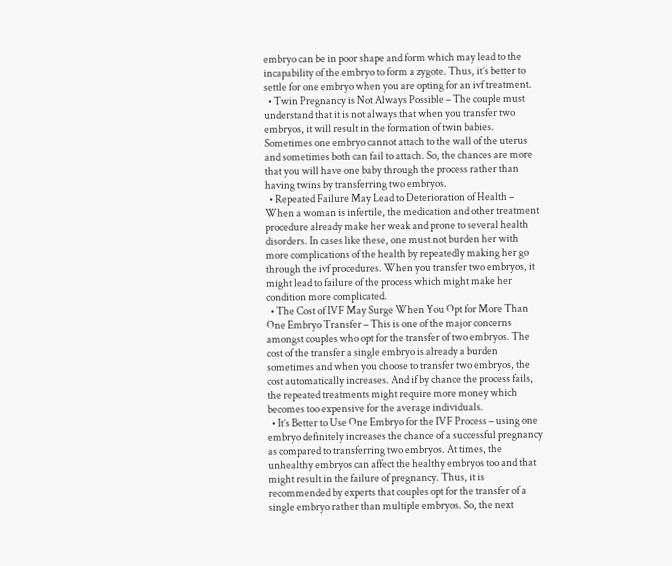embryo can be in poor shape and form which may lead to the incapability of the embryo to form a zygote. Thus, it’s better to settle for one embryo when you are opting for an ivf treatment.
  • Twin Pregnancy is Not Always Possible – The couple must understand that it is not always that when you transfer two embryos, it will result in the formation of twin babies. Sometimes one embryo cannot attach to the wall of the uterus and sometimes both can fail to attach. So, the chances are more that you will have one baby through the process rather than having twins by transferring two embryos.
  • Repeated Failure May Lead to Deterioration of Health – When a woman is infertile, the medication and other treatment procedure already make her weak and prone to several health disorders. In cases like these, one must not burden her with more complications of the health by repeatedly making her go through the ivf procedures. When you transfer two embryos, it might lead to failure of the process which might make her condition more complicated.
  • The Cost of IVF May Surge When You Opt for More Than One Embryo Transfer – This is one of the major concerns amongst couples who opt for the transfer of two embryos. The cost of the transfer a single embryo is already a burden sometimes and when you choose to transfer two embryos, the cost automatically increases. And if by chance the process fails, the repeated treatments might require more money which becomes too expensive for the average individuals.
  • It’s Better to Use One Embryo for the IVF Process – using one embryo definitely increases the chance of a successful pregnancy as compared to transferring two embryos. At times, the unhealthy embryos can affect the healthy embryos too and that might result in the failure of pregnancy. Thus, it is recommended by experts that couples opt for the transfer of a single embryo rather than multiple embryos. So, the next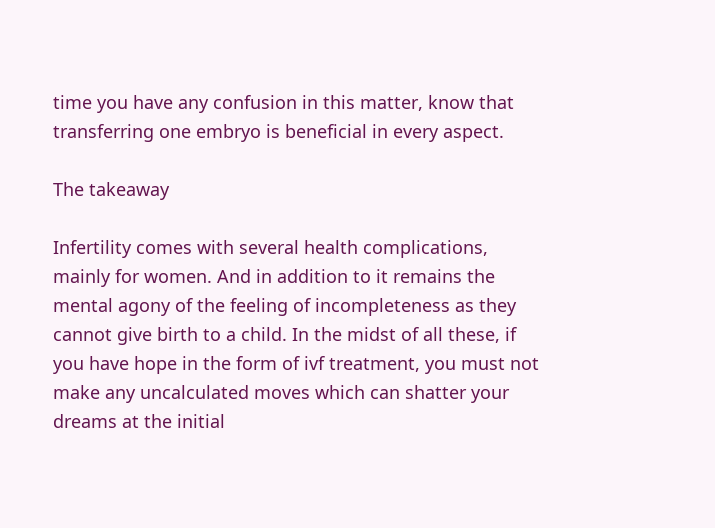time you have any confusion in this matter, know that transferring one embryo is beneficial in every aspect.

The takeaway

Infertility comes with several health complications, mainly for women. And in addition to it remains the mental agony of the feeling of incompleteness as they cannot give birth to a child. In the midst of all these, if you have hope in the form of ivf treatment, you must not make any uncalculated moves which can shatter your dreams at the initial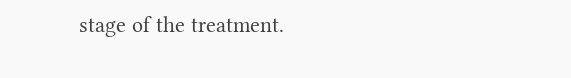stage of the treatment.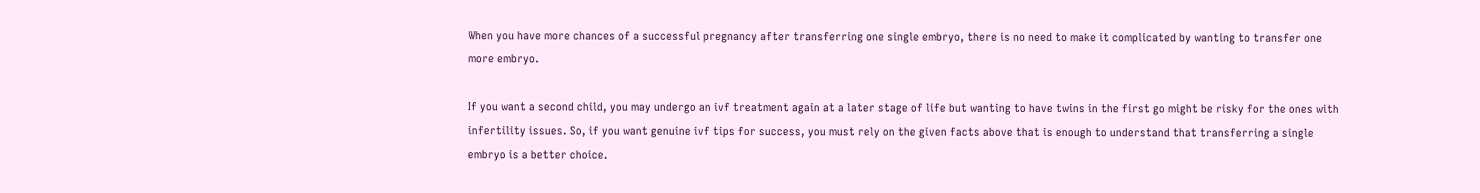When you have more chances of a successful pregnancy after transferring one single embryo, there is no need to make it complicated by wanting to transfer one more embryo.

If you want a second child, you may undergo an ivf treatment again at a later stage of life but wanting to have twins in the first go might be risky for the ones with infertility issues. So, if you want genuine ivf tips for success, you must rely on the given facts above that is enough to understand that transferring a single embryo is a better choice.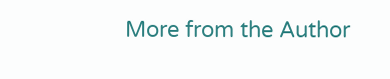More from the Author